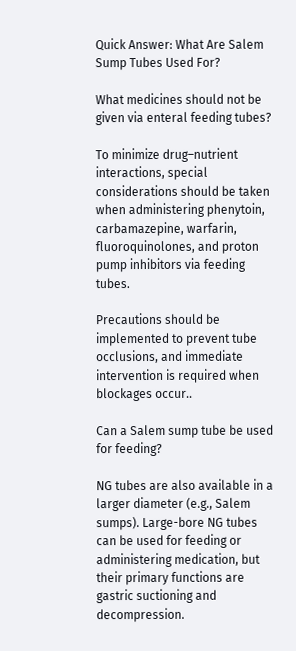Quick Answer: What Are Salem Sump Tubes Used For?

What medicines should not be given via enteral feeding tubes?

To minimize drug–nutrient interactions, special considerations should be taken when administering phenytoin, carbamazepine, warfarin, fluoroquinolones, and proton pump inhibitors via feeding tubes.

Precautions should be implemented to prevent tube occlusions, and immediate intervention is required when blockages occur..

Can a Salem sump tube be used for feeding?

NG tubes are also available in a larger diameter (e.g., Salem sumps). Large-bore NG tubes can be used for feeding or administering medication, but their primary functions are gastric suctioning and decompression.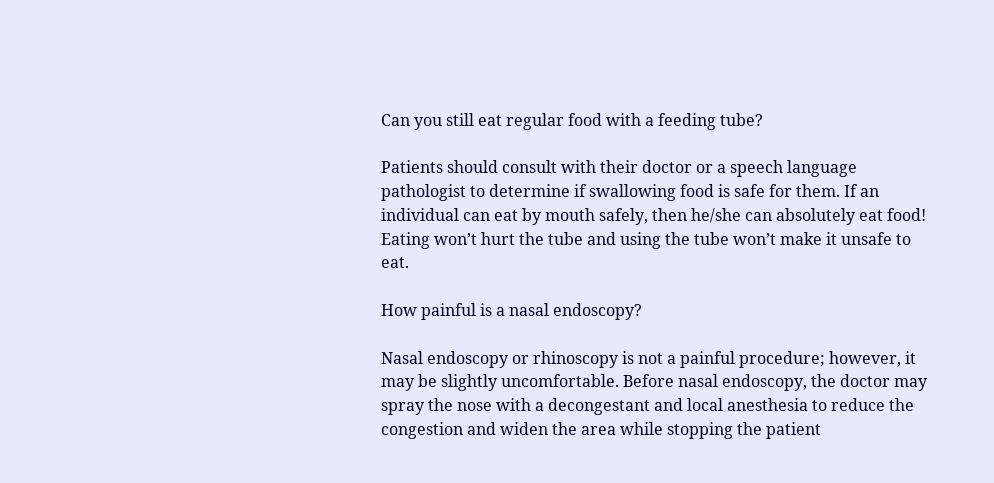Can you still eat regular food with a feeding tube?

Patients should consult with their doctor or a speech language pathologist to determine if swallowing food is safe for them. If an individual can eat by mouth safely, then he/she can absolutely eat food! Eating won’t hurt the tube and using the tube won’t make it unsafe to eat.

How painful is a nasal endoscopy?

Nasal endoscopy or rhinoscopy is not a painful procedure; however, it may be slightly uncomfortable. Before nasal endoscopy, the doctor may spray the nose with a decongestant and local anesthesia to reduce the congestion and widen the area while stopping the patient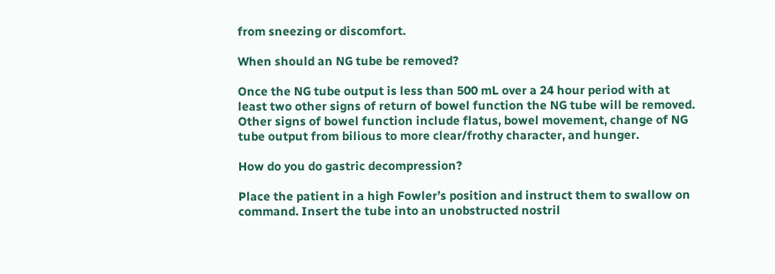from sneezing or discomfort.

When should an NG tube be removed?

Once the NG tube output is less than 500 mL over a 24 hour period with at least two other signs of return of bowel function the NG tube will be removed. Other signs of bowel function include flatus, bowel movement, change of NG tube output from bilious to more clear/frothy character, and hunger.

How do you do gastric decompression?

Place the patient in a high Fowler’s position and instruct them to swallow on command. Insert the tube into an unobstructed nostril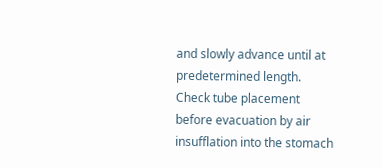and slowly advance until at predetermined length. Check tube placement before evacuation by air insufflation into the stomach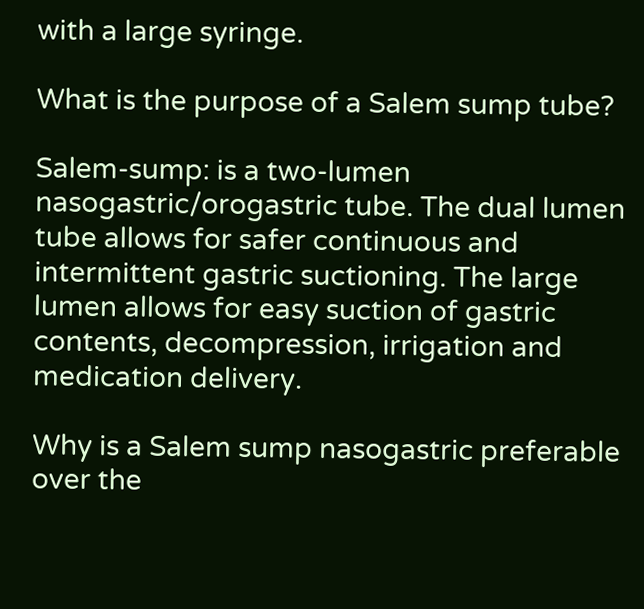with a large syringe.

What is the purpose of a Salem sump tube?

Salem-sump: is a two-lumen nasogastric/orogastric tube. The dual lumen tube allows for safer continuous and intermittent gastric suctioning. The large lumen allows for easy suction of gastric contents, decompression, irrigation and medication delivery.

Why is a Salem sump nasogastric preferable over the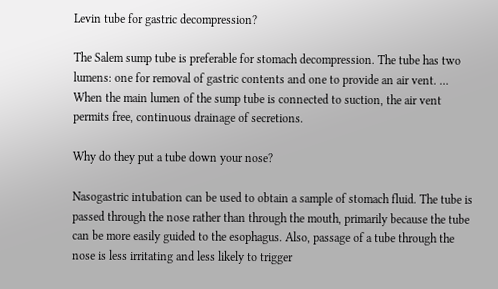Levin tube for gastric decompression?

The Salem sump tube is preferable for stomach decompression. The tube has two lumens: one for removal of gastric contents and one to provide an air vent. … When the main lumen of the sump tube is connected to suction, the air vent permits free, continuous drainage of secretions.

Why do they put a tube down your nose?

Nasogastric intubation can be used to obtain a sample of stomach fluid. The tube is passed through the nose rather than through the mouth, primarily because the tube can be more easily guided to the esophagus. Also, passage of a tube through the nose is less irritating and less likely to trigger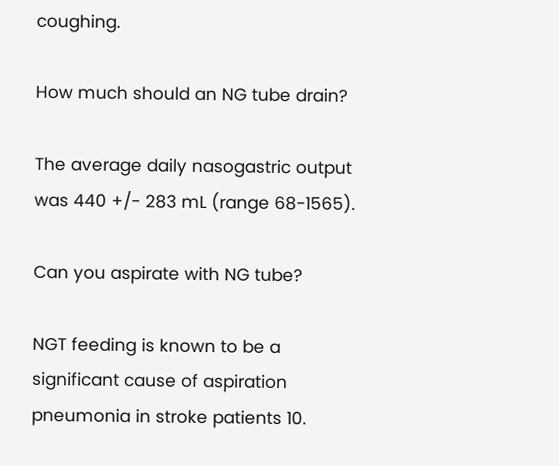coughing.

How much should an NG tube drain?

The average daily nasogastric output was 440 +/- 283 mL (range 68-1565).

Can you aspirate with NG tube?

NGT feeding is known to be a significant cause of aspiration pneumonia in stroke patients 10.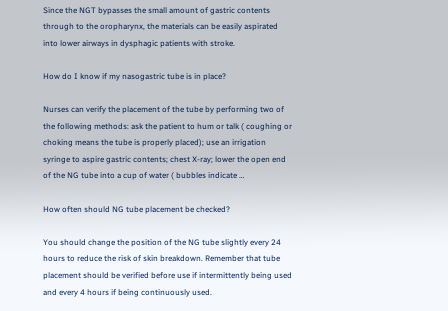Since the NGT bypasses the small amount of gastric contents through to the oropharynx, the materials can be easily aspirated into lower airways in dysphagic patients with stroke.

How do I know if my nasogastric tube is in place?

Nurses can verify the placement of the tube by performing two of the following methods: ask the patient to hum or talk ( coughing or choking means the tube is properly placed); use an irrigation syringe to aspire gastric contents; chest X-ray; lower the open end of the NG tube into a cup of water ( bubbles indicate …

How often should NG tube placement be checked?

You should change the position of the NG tube slightly every 24 hours to reduce the risk of skin breakdown. Remember that tube placement should be verified before use if intermittently being used and every 4 hours if being continuously used.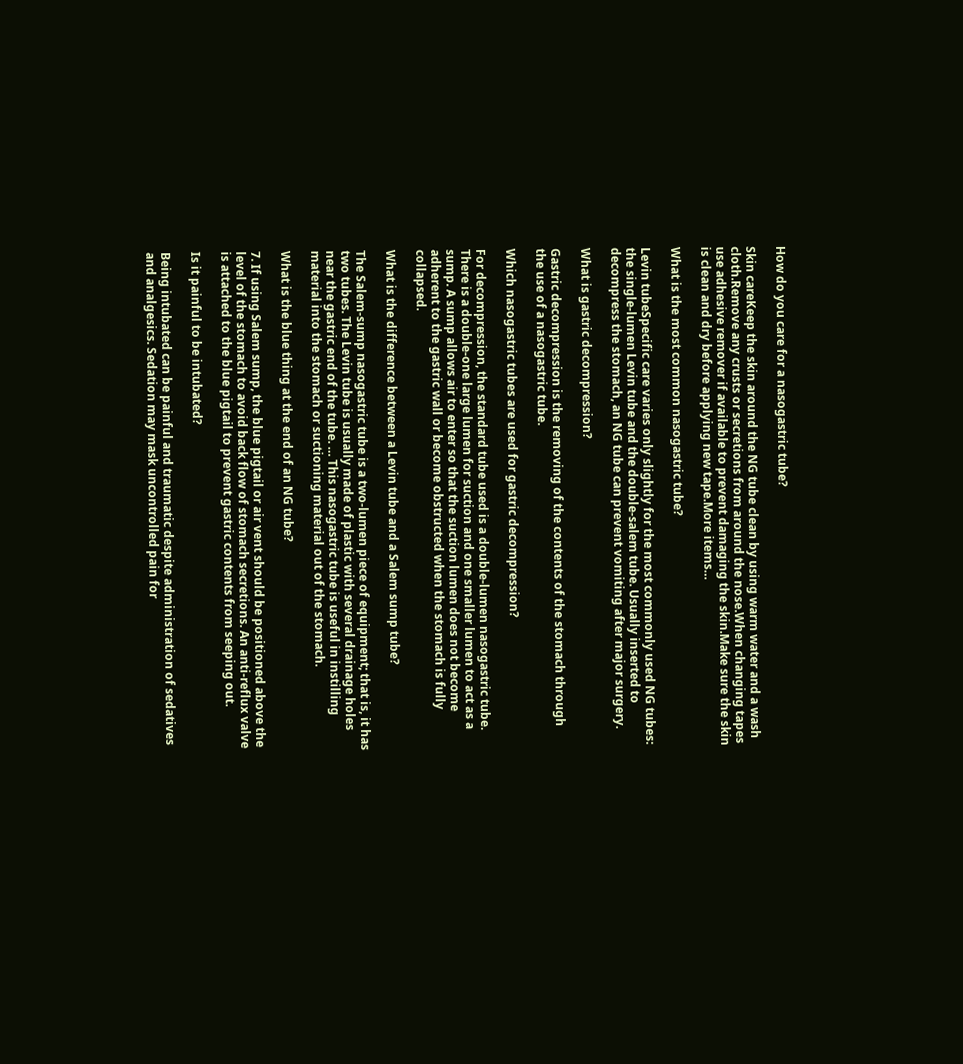How do you care for a nasogastric tube?

Skin careKeep the skin around the NG tube clean by using warm water and a wash cloth.Remove any crusts or secretions from around the nose.When changing tapes use adhesive remover if available to prevent damaging the skin.Make sure the skin is clean and dry before applying new tape.More items…

What is the most common nasogastric tube?

Levin tubeSpecific care varies only slightly for the most commonly used NG tubes: the single-lumen Levin tube and the double-salem tube. Usually inserted to decompress the stomach, an NG tube can prevent vomiting after major surgery.

What is gastric decompression?

Gastric decompression is the removing of the contents of the stomach through the use of a nasogastric tube.

Which nasogastric tubes are used for gastric decompression?

For decompression, the standard tube used is a double-lumen nasogastric tube. There is a double-one large lumen for suction and one smaller lumen to act as a sump. A sump allows air to enter so that the suction lumen does not become adherent to the gastric wall or become obstructed when the stomach is fully collapsed.

What is the difference between a Levin tube and a Salem sump tube?

The Salem-sump nasogastric tube is a two-lumen piece of equipment; that is, it has two tubes. The Levin tube is usually made of plastic with several drainage holes near the gastric end of the tube. … This nasogastric tube is useful in instilling material into the stomach or suctioning material out of the stomach.

What is the blue thing at the end of an NG tube?

7. If using Salem sump, the blue pigtail or air vent should be positioned above the level of the stomach to avoid back flow of stomach secretions. An anti-reflux valve is attached to the blue pigtail to prevent gastric contents from seeping out.

Is it painful to be intubated?

Being intubated can be painful and traumatic despite administration of sedatives and analgesics. Sedation may mask uncontrolled pain for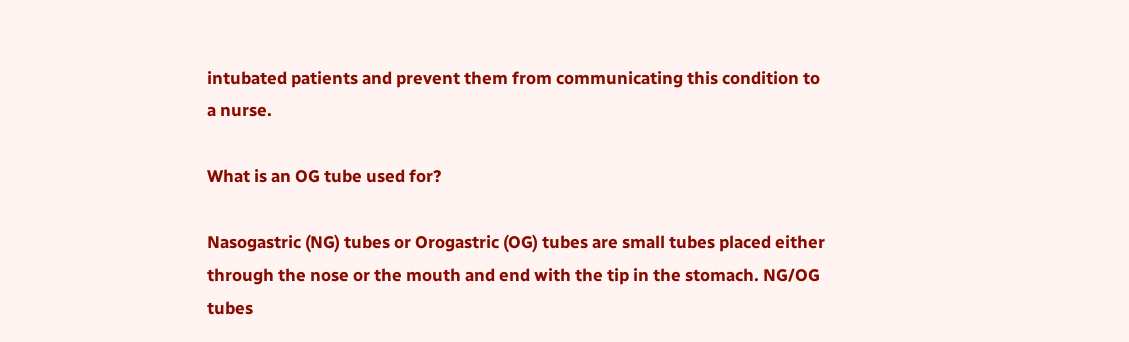intubated patients and prevent them from communicating this condition to a nurse.

What is an OG tube used for?

Nasogastric (NG) tubes or Orogastric (OG) tubes are small tubes placed either through the nose or the mouth and end with the tip in the stomach. NG/OG tubes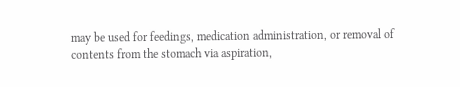may be used for feedings, medication administration, or removal of contents from the stomach via aspiration,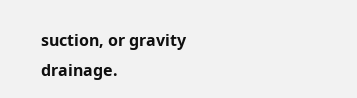suction, or gravity drainage.